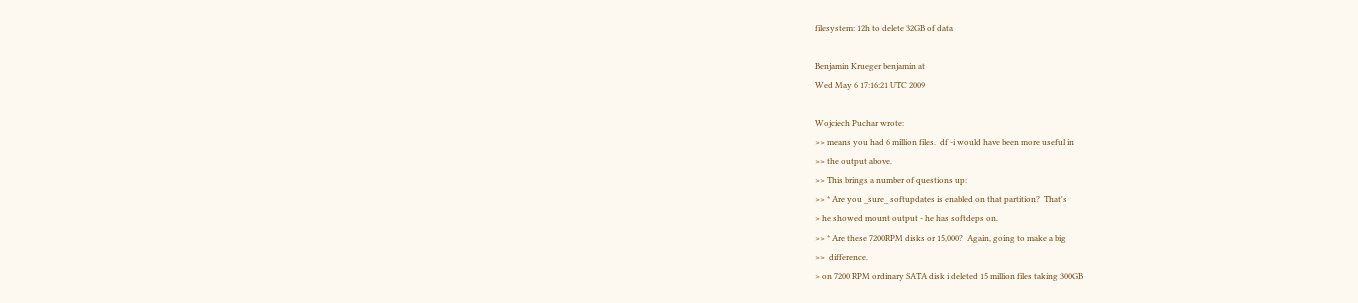filesystem: 12h to delete 32GB of data

Benjamin Krueger benjamin at
Wed May 6 17:16:21 UTC 2009

Wojciech Puchar wrote:
>> means you had 6 million files.  df -i would have been more useful in
>> the output above.
>> This brings a number of questions up:
>> * Are you _sure_ softupdates is enabled on that partition?  That's
> he showed mount output - he has softdeps on.
>> * Are these 7200RPM disks or 15,000?  Again, going to make a big
>>  difference.
> on 7200 RPM ordinary SATA disk i deleted 15 million files taking 300GB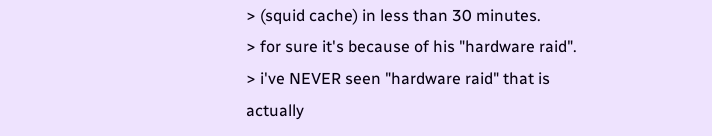> (squid cache) in less than 30 minutes.
> for sure it's because of his "hardware raid".
> i've NEVER seen "hardware raid" that is actually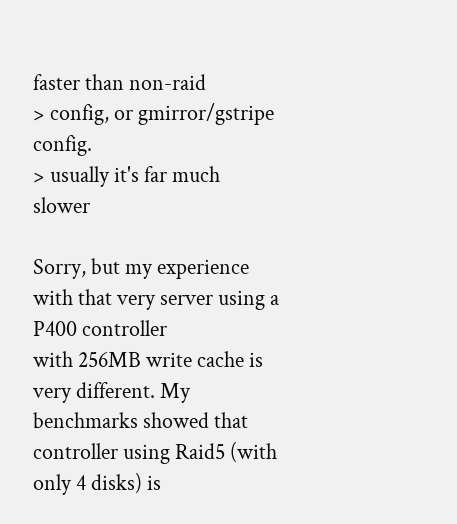faster than non-raid
> config, or gmirror/gstripe config.
> usually it's far much slower

Sorry, but my experience with that very server using a P400 controller
with 256MB write cache is very different. My benchmarks showed that
controller using Raid5 (with only 4 disks) is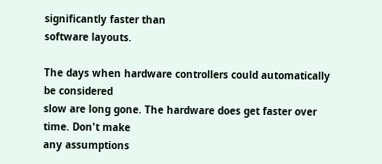significantly faster than
software layouts.

The days when hardware controllers could automatically be considered
slow are long gone. The hardware does get faster over time. Don't make
any assumptions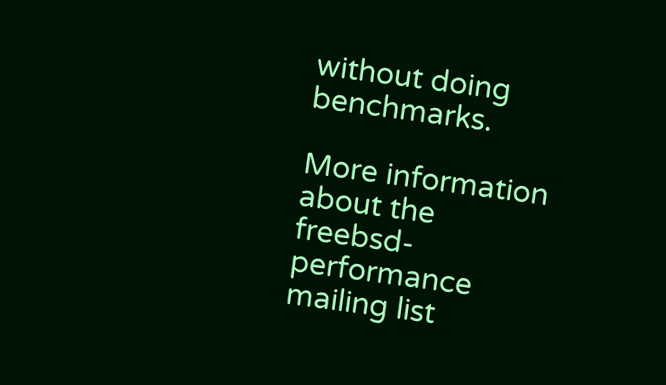without doing benchmarks.

More information about the freebsd-performance mailing list